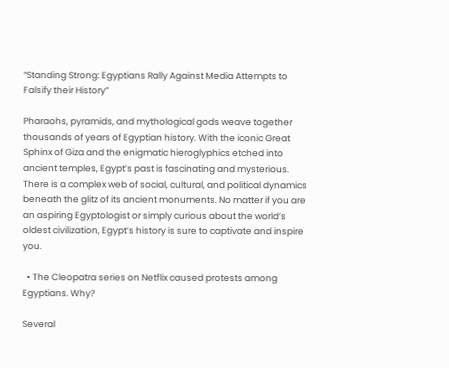“Standing Strong: Egyptians Rally Against Media Attempts to Falsify their History”

Pharaohs, pyramids, and mythological gods weave together thousands of years of Egyptian history. With the iconic Great Sphinx of Giza and the enigmatic hieroglyphics etched into ancient temples, Egypt’s past is fascinating and mysterious. There is a complex web of social, cultural, and political dynamics beneath the glitz of its ancient monuments. No matter if you are an aspiring Egyptologist or simply curious about the world’s oldest civilization, Egypt’s history is sure to captivate and inspire you.

  • The Cleopatra series on Netflix caused protests among Egyptians. Why?

Several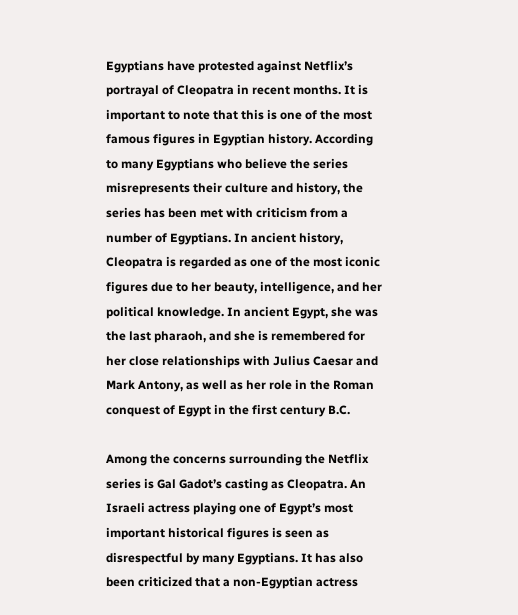Egyptians have protested against Netflix’s portrayal of Cleopatra in recent months. It is important to note that this is one of the most famous figures in Egyptian history. According to many Egyptians who believe the series misrepresents their culture and history, the series has been met with criticism from a number of Egyptians. In ancient history, Cleopatra is regarded as one of the most iconic figures due to her beauty, intelligence, and her political knowledge. In ancient Egypt, she was the last pharaoh, and she is remembered for her close relationships with Julius Caesar and Mark Antony, as well as her role in the Roman conquest of Egypt in the first century B.C.

Among the concerns surrounding the Netflix series is Gal Gadot’s casting as Cleopatra. An Israeli actress playing one of Egypt’s most important historical figures is seen as disrespectful by many Egyptians. It has also been criticized that a non-Egyptian actress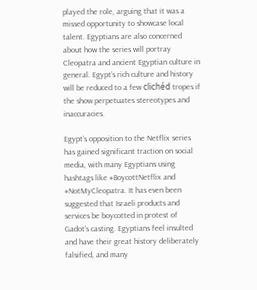played the role, arguing that it was a missed opportunity to showcase local talent. Egyptians are also concerned about how the series will portray Cleopatra and ancient Egyptian culture in general. Egypt’s rich culture and history will be reduced to a few clichéd tropes if the show perpetuates stereotypes and inaccuracies.

Egypt’s opposition to the Netflix series has gained significant traction on social media, with many Egyptians using hashtags like #BoycottNetflix and #NotMyCleopatra. It has even been suggested that Israeli products and services be boycotted in protest of Gadot’s casting. Egyptians feel insulted and have their great history deliberately falsified, and many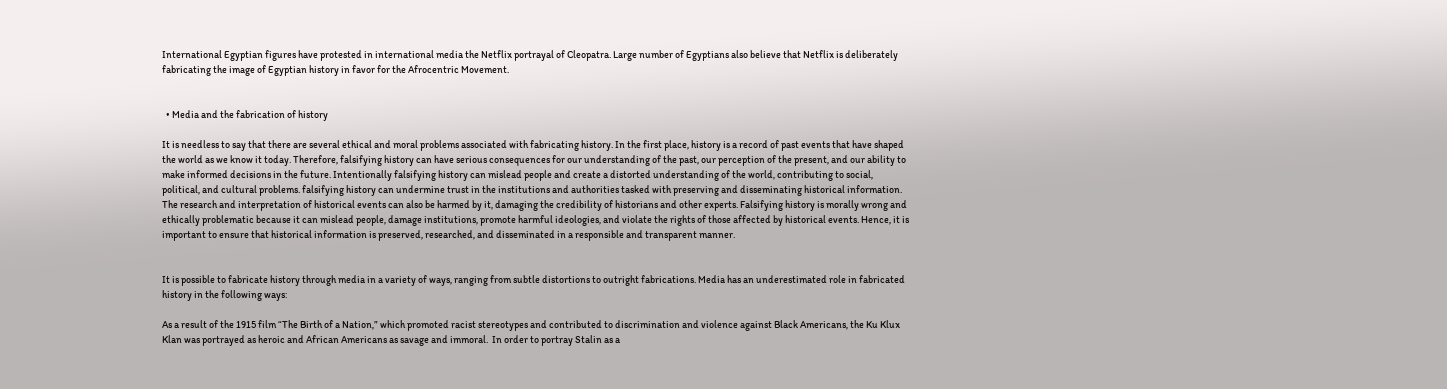International Egyptian figures have protested in international media the Netflix portrayal of Cleopatra. Large number of Egyptians also believe that Netflix is deliberately fabricating the image of Egyptian history in favor for the Afrocentric Movement.


  • Media and the fabrication of history

It is needless to say that there are several ethical and moral problems associated with fabricating history. In the first place, history is a record of past events that have shaped the world as we know it today. Therefore, falsifying history can have serious consequences for our understanding of the past, our perception of the present, and our ability to make informed decisions in the future. Intentionally falsifying history can mislead people and create a distorted understanding of the world, contributing to social, political, and cultural problems. falsifying history can undermine trust in the institutions and authorities tasked with preserving and disseminating historical information. The research and interpretation of historical events can also be harmed by it, damaging the credibility of historians and other experts. Falsifying history is morally wrong and ethically problematic because it can mislead people, damage institutions, promote harmful ideologies, and violate the rights of those affected by historical events. Hence, it is important to ensure that historical information is preserved, researched, and disseminated in a responsible and transparent manner.


It is possible to fabricate history through media in a variety of ways, ranging from subtle distortions to outright fabrications. Media has an underestimated role in fabricated history in the following ways:

As a result of the 1915 film “The Birth of a Nation,” which promoted racist stereotypes and contributed to discrimination and violence against Black Americans, the Ku Klux Klan was portrayed as heroic and African Americans as savage and immoral.  In order to portray Stalin as a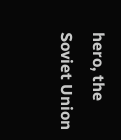hero, the Soviet Union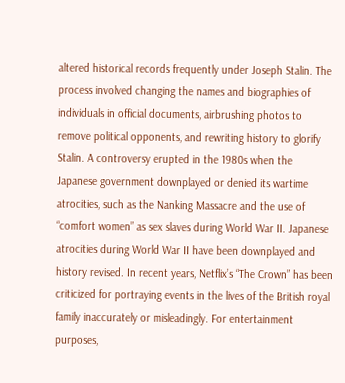altered historical records frequently under Joseph Stalin. The process involved changing the names and biographies of individuals in official documents, airbrushing photos to remove political opponents, and rewriting history to glorify Stalin. A controversy erupted in the 1980s when the Japanese government downplayed or denied its wartime atrocities, such as the Nanking Massacre and the use of “comfort women” as sex slaves during World War II. Japanese atrocities during World War II have been downplayed and history revised. In recent years, Netflix’s “The Crown” has been criticized for portraying events in the lives of the British royal family inaccurately or misleadingly. For entertainment purposes,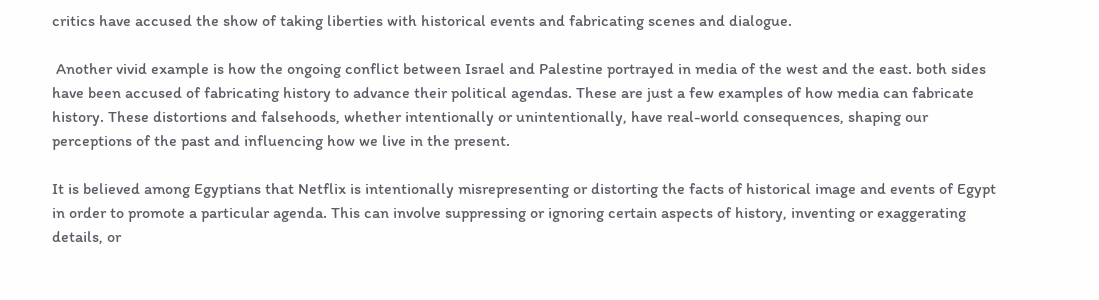critics have accused the show of taking liberties with historical events and fabricating scenes and dialogue.

 Another vivid example is how the ongoing conflict between Israel and Palestine portrayed in media of the west and the east. both sides have been accused of fabricating history to advance their political agendas. These are just a few examples of how media can fabricate history. These distortions and falsehoods, whether intentionally or unintentionally, have real-world consequences, shaping our perceptions of the past and influencing how we live in the present.

It is believed among Egyptians that Netflix is intentionally misrepresenting or distorting the facts of historical image and events of Egypt in order to promote a particular agenda. This can involve suppressing or ignoring certain aspects of history, inventing or exaggerating details, or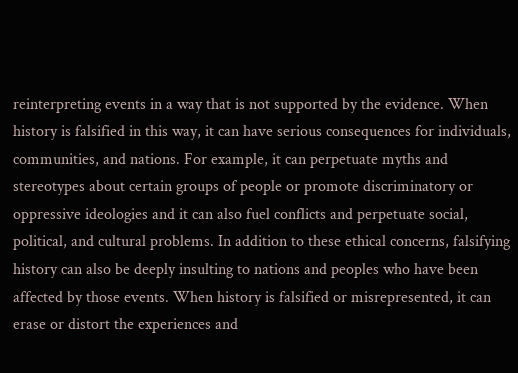reinterpreting events in a way that is not supported by the evidence. When history is falsified in this way, it can have serious consequences for individuals, communities, and nations. For example, it can perpetuate myths and stereotypes about certain groups of people or promote discriminatory or oppressive ideologies and it can also fuel conflicts and perpetuate social, political, and cultural problems. In addition to these ethical concerns, falsifying history can also be deeply insulting to nations and peoples who have been affected by those events. When history is falsified or misrepresented, it can erase or distort the experiences and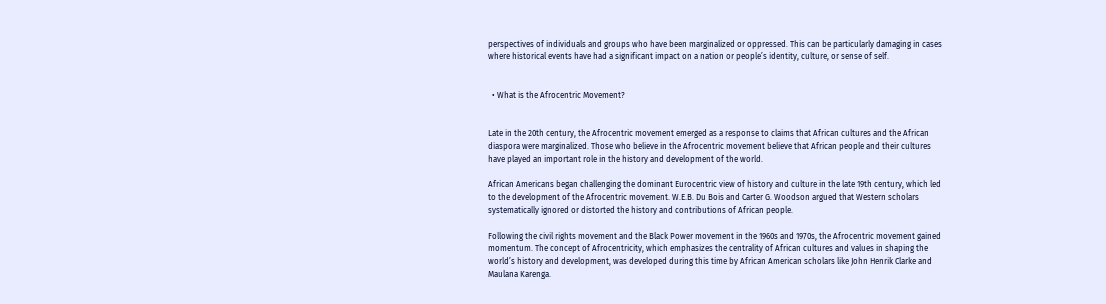perspectives of individuals and groups who have been marginalized or oppressed. This can be particularly damaging in cases where historical events have had a significant impact on a nation or people’s identity, culture, or sense of self.


  • What is the Afrocentric Movement?


Late in the 20th century, the Afrocentric movement emerged as a response to claims that African cultures and the African diaspora were marginalized. Those who believe in the Afrocentric movement believe that African people and their cultures have played an important role in the history and development of the world.

African Americans began challenging the dominant Eurocentric view of history and culture in the late 19th century, which led to the development of the Afrocentric movement. W.E.B. Du Bois and Carter G. Woodson argued that Western scholars systematically ignored or distorted the history and contributions of African people.

Following the civil rights movement and the Black Power movement in the 1960s and 1970s, the Afrocentric movement gained momentum. The concept of Afrocentricity, which emphasizes the centrality of African cultures and values in shaping the world’s history and development, was developed during this time by African American scholars like John Henrik Clarke and Maulana Karenga.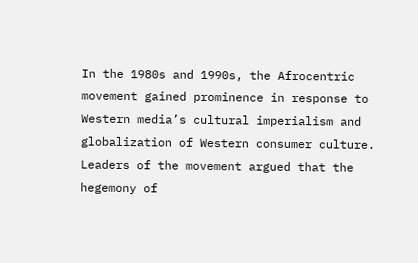In the 1980s and 1990s, the Afrocentric movement gained prominence in response to Western media’s cultural imperialism and globalization of Western consumer culture. Leaders of the movement argued that the hegemony of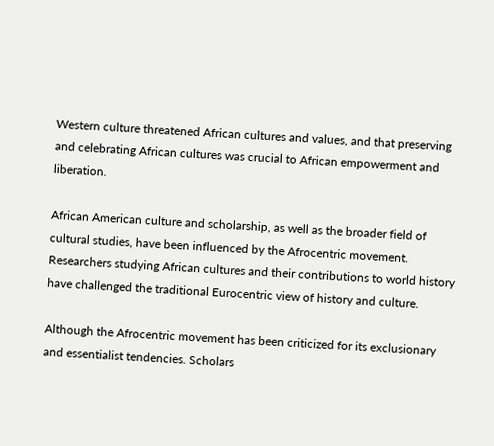Western culture threatened African cultures and values, and that preserving and celebrating African cultures was crucial to African empowerment and liberation.

African American culture and scholarship, as well as the broader field of cultural studies, have been influenced by the Afrocentric movement. Researchers studying African cultures and their contributions to world history have challenged the traditional Eurocentric view of history and culture.

Although the Afrocentric movement has been criticized for its exclusionary and essentialist tendencies. Scholars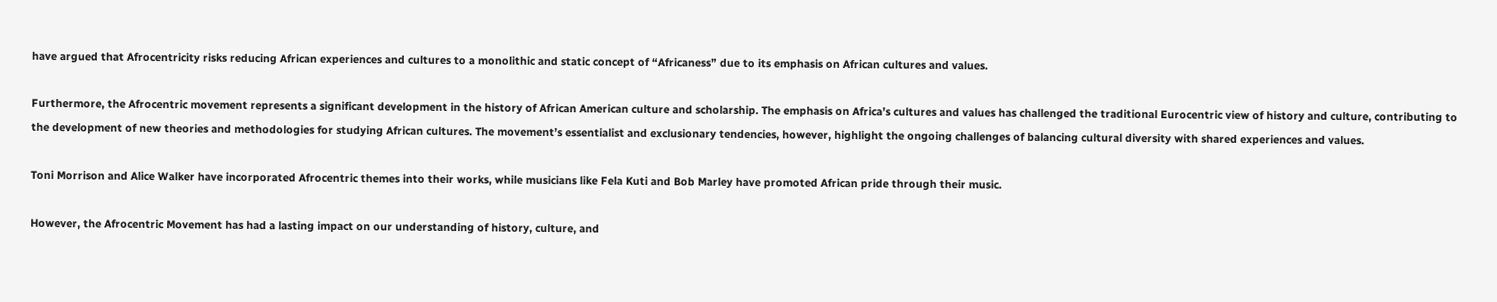have argued that Afrocentricity risks reducing African experiences and cultures to a monolithic and static concept of “Africaness” due to its emphasis on African cultures and values.

Furthermore, the Afrocentric movement represents a significant development in the history of African American culture and scholarship. The emphasis on Africa’s cultures and values has challenged the traditional Eurocentric view of history and culture, contributing to the development of new theories and methodologies for studying African cultures. The movement’s essentialist and exclusionary tendencies, however, highlight the ongoing challenges of balancing cultural diversity with shared experiences and values.

Toni Morrison and Alice Walker have incorporated Afrocentric themes into their works, while musicians like Fela Kuti and Bob Marley have promoted African pride through their music.

However, the Afrocentric Movement has had a lasting impact on our understanding of history, culture, and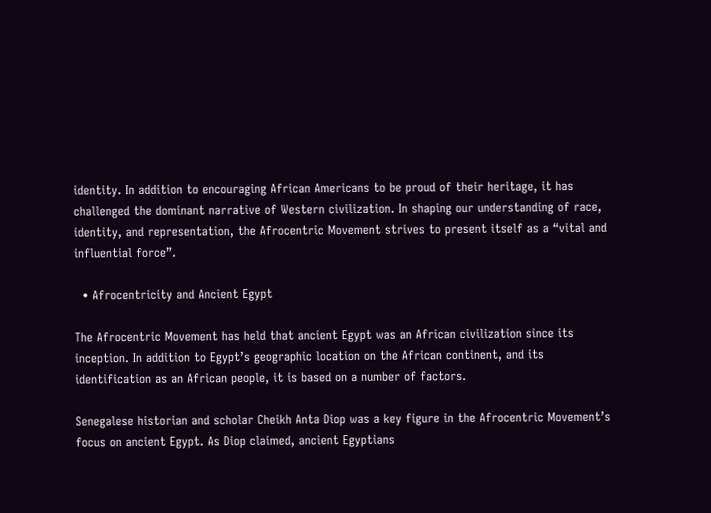identity. In addition to encouraging African Americans to be proud of their heritage, it has challenged the dominant narrative of Western civilization. In shaping our understanding of race, identity, and representation, the Afrocentric Movement strives to present itself as a “vital and influential force”.

  • Afrocentricity and Ancient Egypt

The Afrocentric Movement has held that ancient Egypt was an African civilization since its inception. In addition to Egypt’s geographic location on the African continent, and its identification as an African people, it is based on a number of factors.

Senegalese historian and scholar Cheikh Anta Diop was a key figure in the Afrocentric Movement’s focus on ancient Egypt. As Diop claimed, ancient Egyptians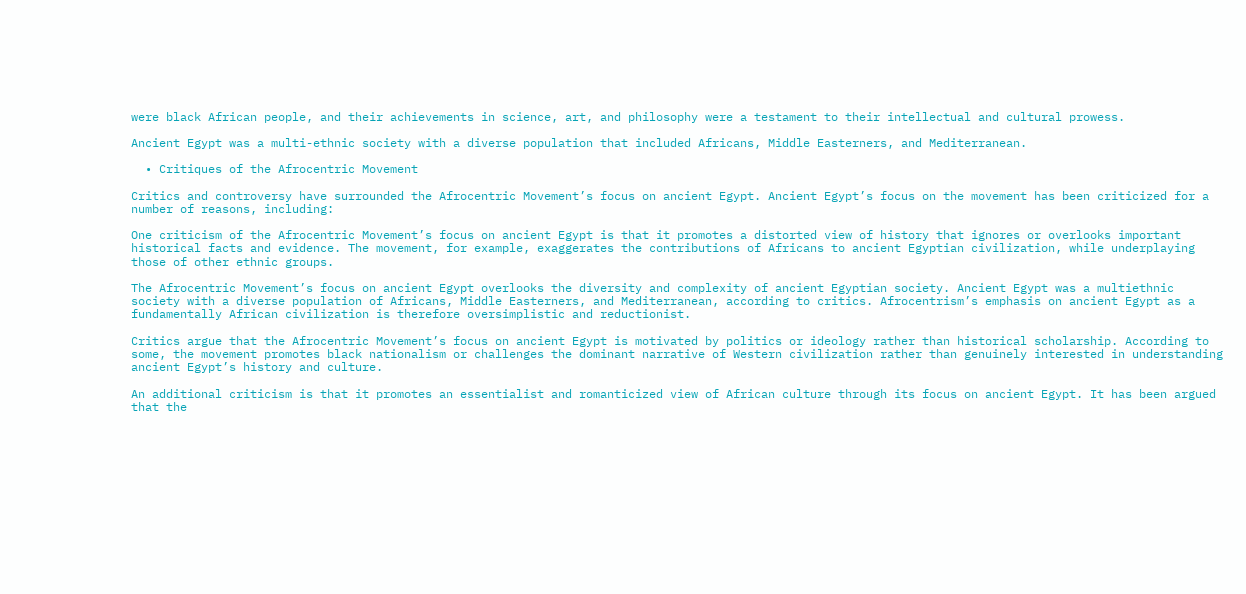were black African people, and their achievements in science, art, and philosophy were a testament to their intellectual and cultural prowess.

Ancient Egypt was a multi-ethnic society with a diverse population that included Africans, Middle Easterners, and Mediterranean.

  • Critiques of the Afrocentric Movement

Critics and controversy have surrounded the Afrocentric Movement’s focus on ancient Egypt. Ancient Egypt’s focus on the movement has been criticized for a number of reasons, including:

One criticism of the Afrocentric Movement’s focus on ancient Egypt is that it promotes a distorted view of history that ignores or overlooks important historical facts and evidence. The movement, for example, exaggerates the contributions of Africans to ancient Egyptian civilization, while underplaying those of other ethnic groups.

The Afrocentric Movement’s focus on ancient Egypt overlooks the diversity and complexity of ancient Egyptian society. Ancient Egypt was a multiethnic society with a diverse population of Africans, Middle Easterners, and Mediterranean, according to critics. Afrocentrism’s emphasis on ancient Egypt as a fundamentally African civilization is therefore oversimplistic and reductionist.

Critics argue that the Afrocentric Movement’s focus on ancient Egypt is motivated by politics or ideology rather than historical scholarship. According to some, the movement promotes black nationalism or challenges the dominant narrative of Western civilization rather than genuinely interested in understanding ancient Egypt’s history and culture.

An additional criticism is that it promotes an essentialist and romanticized view of African culture through its focus on ancient Egypt. It has been argued that the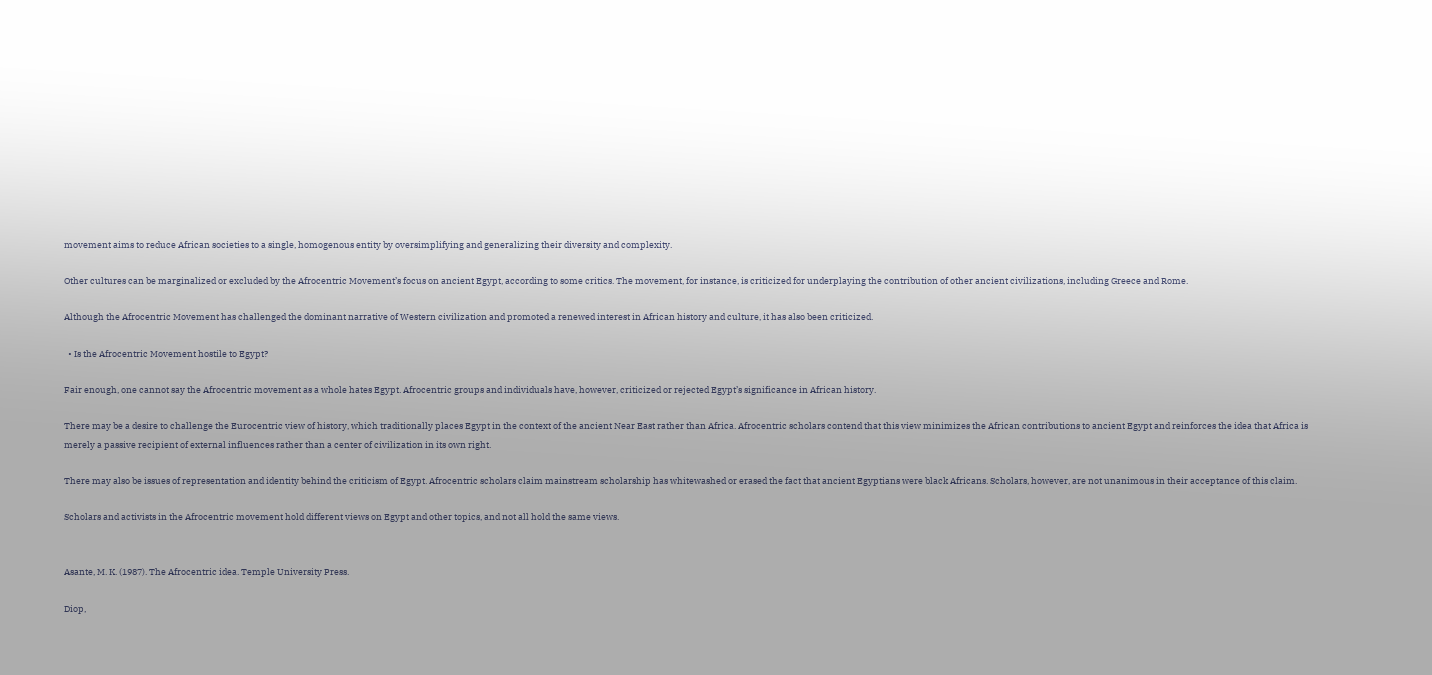movement aims to reduce African societies to a single, homogenous entity by oversimplifying and generalizing their diversity and complexity.

Other cultures can be marginalized or excluded by the Afrocentric Movement’s focus on ancient Egypt, according to some critics. The movement, for instance, is criticized for underplaying the contribution of other ancient civilizations, including Greece and Rome.

Although the Afrocentric Movement has challenged the dominant narrative of Western civilization and promoted a renewed interest in African history and culture, it has also been criticized.

  • Is the Afrocentric Movement hostile to Egypt?

Fair enough, one cannot say the Afrocentric movement as a whole hates Egypt. Afrocentric groups and individuals have, however, criticized or rejected Egypt’s significance in African history.

There may be a desire to challenge the Eurocentric view of history, which traditionally places Egypt in the context of the ancient Near East rather than Africa. Afrocentric scholars contend that this view minimizes the African contributions to ancient Egypt and reinforces the idea that Africa is merely a passive recipient of external influences rather than a center of civilization in its own right.

There may also be issues of representation and identity behind the criticism of Egypt. Afrocentric scholars claim mainstream scholarship has whitewashed or erased the fact that ancient Egyptians were black Africans. Scholars, however, are not unanimous in their acceptance of this claim.

Scholars and activists in the Afrocentric movement hold different views on Egypt and other topics, and not all hold the same views.


Asante, M. K. (1987). The Afrocentric idea. Temple University Press.

Diop,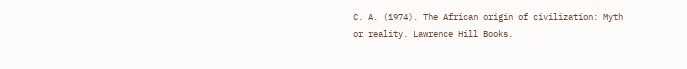C. A. (1974). The African origin of civilization: Myth or reality. Lawrence Hill Books.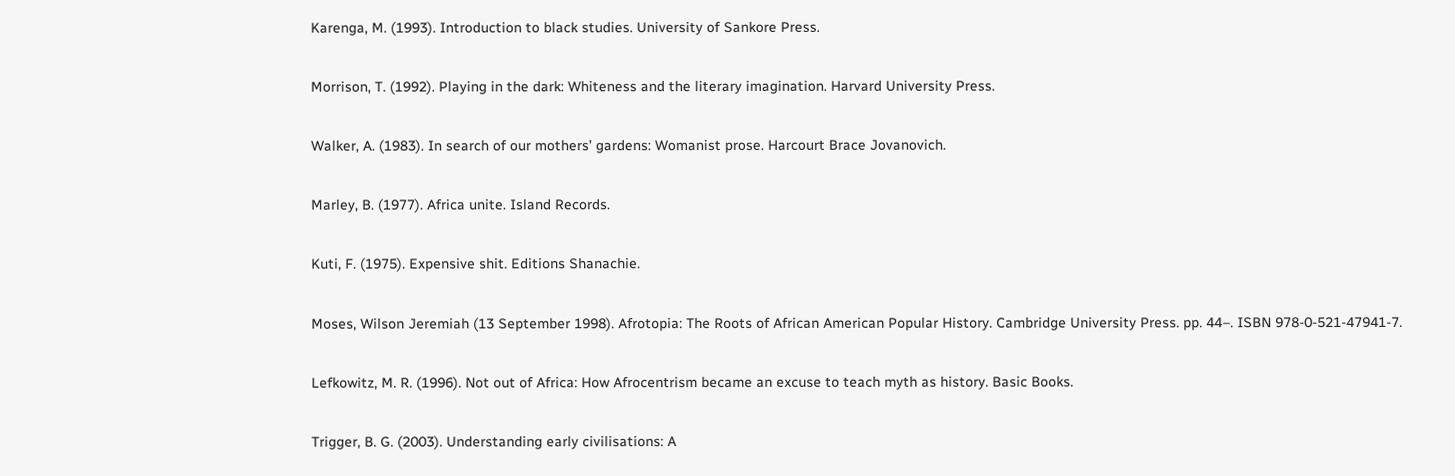Karenga, M. (1993). Introduction to black studies. University of Sankore Press.

Morrison, T. (1992). Playing in the dark: Whiteness and the literary imagination. Harvard University Press.

Walker, A. (1983). In search of our mothers’ gardens: Womanist prose. Harcourt Brace Jovanovich.

Marley, B. (1977). Africa unite. Island Records.

Kuti, F. (1975). Expensive shit. Editions Shanachie.

Moses, Wilson Jeremiah (13 September 1998). Afrotopia: The Roots of African American Popular History. Cambridge University Press. pp. 44–. ISBN 978-0-521-47941-7.

Lefkowitz, M. R. (1996). Not out of Africa: How Afrocentrism became an excuse to teach myth as history. Basic Books.

Trigger, B. G. (2003). Understanding early civilisations: A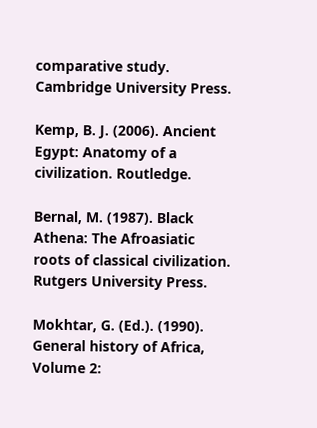comparative study. Cambridge University Press.

Kemp, B. J. (2006). Ancient Egypt: Anatomy of a civilization. Routledge.

Bernal, M. (1987). Black Athena: The Afroasiatic roots of classical civilization. Rutgers University Press.

Mokhtar, G. (Ed.). (1990). General history of Africa, Volume 2: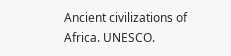Ancient civilizations of Africa. UNESCO.